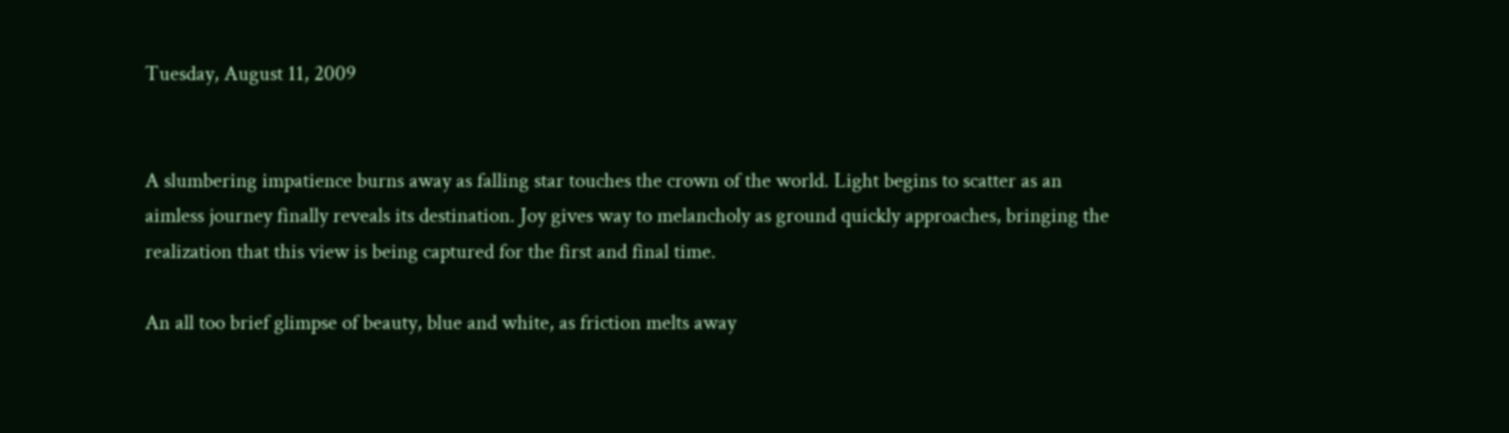Tuesday, August 11, 2009


A slumbering impatience burns away as falling star touches the crown of the world. Light begins to scatter as an aimless journey finally reveals its destination. Joy gives way to melancholy as ground quickly approaches, bringing the realization that this view is being captured for the first and final time.

An all too brief glimpse of beauty, blue and white, as friction melts away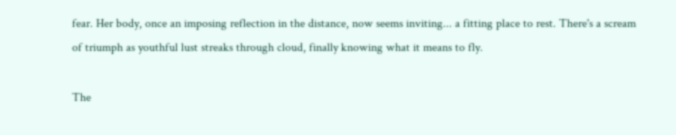fear. Her body, once an imposing reflection in the distance, now seems inviting... a fitting place to rest. There's a scream of triumph as youthful lust streaks through cloud, finally knowing what it means to fly.

The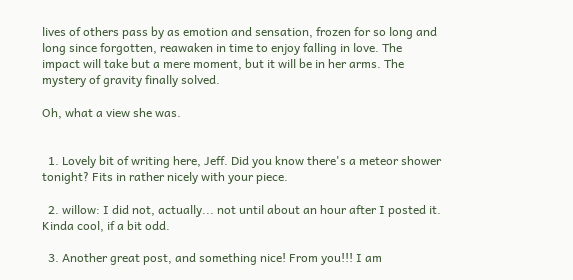lives of others pass by as emotion and sensation, frozen for so long and long since forgotten, reawaken in time to enjoy falling in love. The impact will take but a mere moment, but it will be in her arms. The mystery of gravity finally solved.

Oh, what a view she was.


  1. Lovely bit of writing here, Jeff. Did you know there's a meteor shower tonight? Fits in rather nicely with your piece.

  2. willow: I did not, actually... not until about an hour after I posted it. Kinda cool, if a bit odd.

  3. Another great post, and something nice! From you!!! I am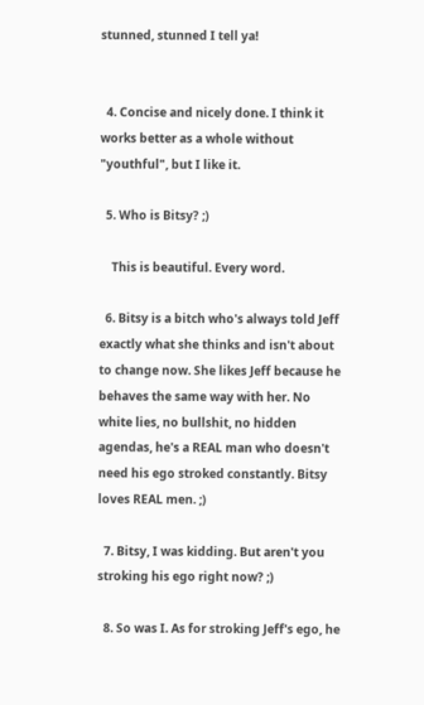stunned, stunned I tell ya!


  4. Concise and nicely done. I think it works better as a whole without "youthful", but I like it.

  5. Who is Bitsy? ;)

    This is beautiful. Every word.

  6. Bitsy is a bitch who's always told Jeff exactly what she thinks and isn't about to change now. She likes Jeff because he behaves the same way with her. No white lies, no bullshit, no hidden agendas, he's a REAL man who doesn't need his ego stroked constantly. Bitsy loves REAL men. ;)

  7. Bitsy, I was kidding. But aren't you stroking his ego right now? ;)

  8. So was I. As for stroking Jeff's ego, he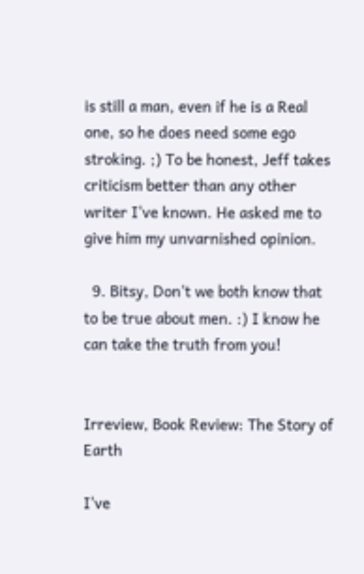is still a man, even if he is a Real one, so he does need some ego stroking. ;) To be honest, Jeff takes criticism better than any other writer I've known. He asked me to give him my unvarnished opinion.

  9. Bitsy, Don't we both know that to be true about men. :) I know he can take the truth from you!


Irreview, Book Review: The Story of Earth

I've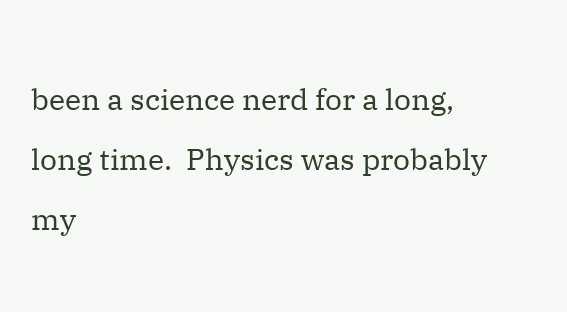been a science nerd for a long, long time.  Physics was probably my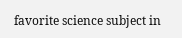favorite science subject in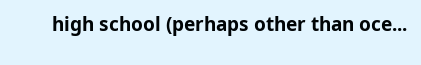high school (perhaps other than oce...